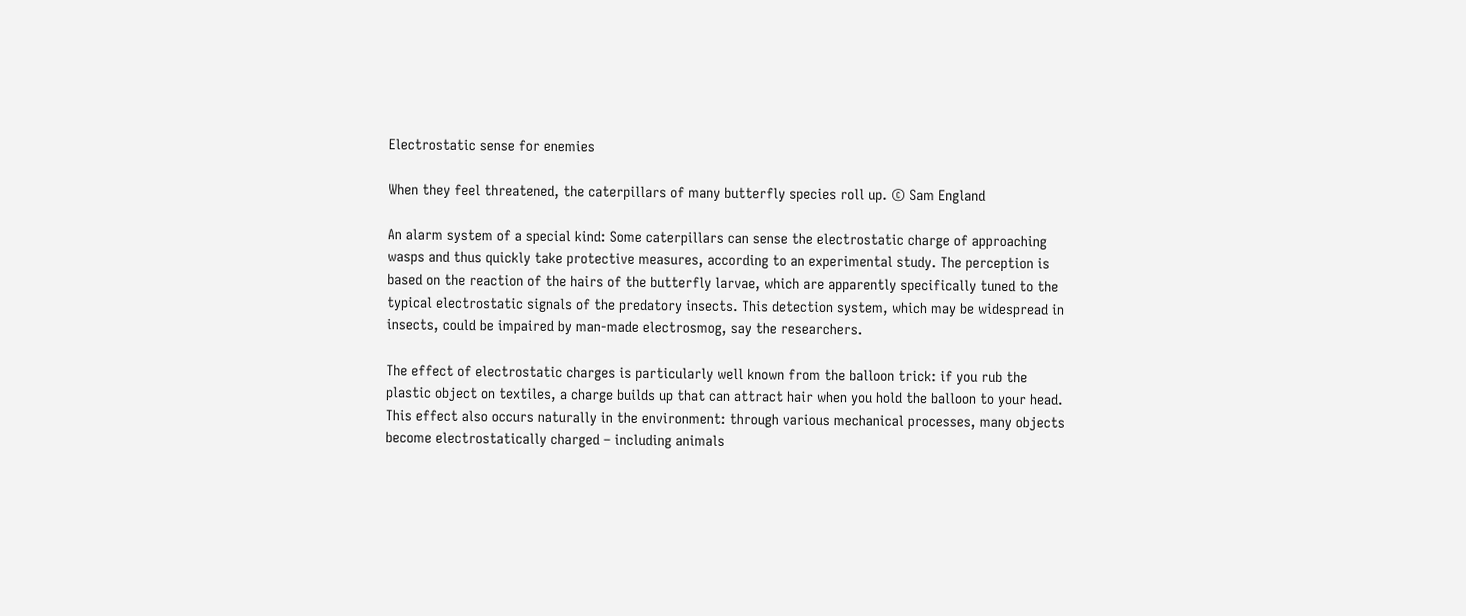Electrostatic sense for enemies

When they feel threatened, the caterpillars of many butterfly species roll up. © Sam England

An alarm system of a special kind: Some caterpillars can sense the electrostatic charge of approaching wasps and thus quickly take protective measures, according to an experimental study. The perception is based on the reaction of the hairs of the butterfly larvae, which are apparently specifically tuned to the typical electrostatic signals of the predatory insects. This detection system, which may be widespread in insects, could be impaired by man-made electrosmog, say the researchers.

The effect of electrostatic charges is particularly well known from the balloon trick: if you rub the plastic object on textiles, a charge builds up that can attract hair when you hold the balloon to your head. This effect also occurs naturally in the environment: through various mechanical processes, many objects become electrostatically charged – including animals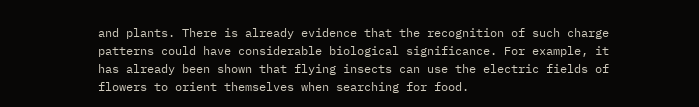and plants. There is already evidence that the recognition of such charge patterns could have considerable biological significance. For example, it has already been shown that flying insects can use the electric fields of flowers to orient themselves when searching for food.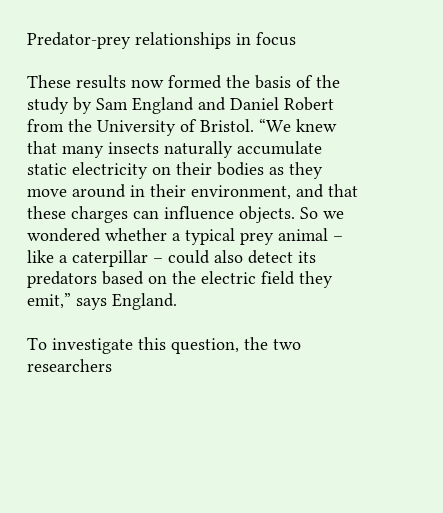Predator-prey relationships in focus

These results now formed the basis of the study by Sam England and Daniel Robert from the University of Bristol. “We knew that many insects naturally accumulate static electricity on their bodies as they move around in their environment, and that these charges can influence objects. So we wondered whether a typical prey animal – like a caterpillar – could also detect its predators based on the electric field they emit,” says England.

To investigate this question, the two researchers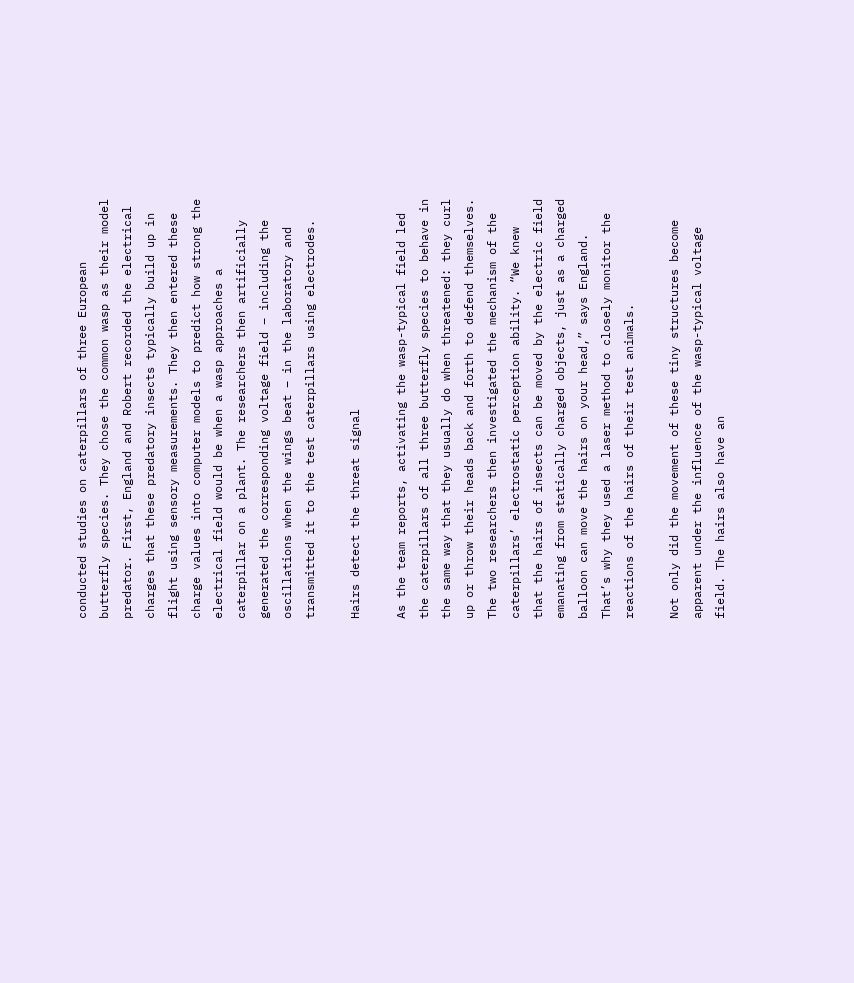conducted studies on caterpillars of three European butterfly species. They chose the common wasp as their model predator. First, England and Robert recorded the electrical charges that these predatory insects typically build up in flight using sensory measurements. They then entered these charge values into computer models to predict how strong the electrical field would be when a wasp approaches a caterpillar on a plant. The researchers then artificially generated the corresponding voltage field – including the oscillations when the wings beat – in the laboratory and transmitted it to the test caterpillars using electrodes.

Hairs detect the threat signal

As the team reports, activating the wasp-typical field led the caterpillars of all three butterfly species to behave in the same way that they usually do when threatened: they curl up or throw their heads back and forth to defend themselves. The two researchers then investigated the mechanism of the caterpillars’ electrostatic perception ability. “We knew that the hairs of insects can be moved by the electric field emanating from statically charged objects, just as a charged balloon can move the hairs on your head,” says England. That’s why they used a laser method to closely monitor the reactions of the hairs of their test animals.

Not only did the movement of these tiny structures become apparent under the influence of the wasp-typical voltage field. The hairs also have an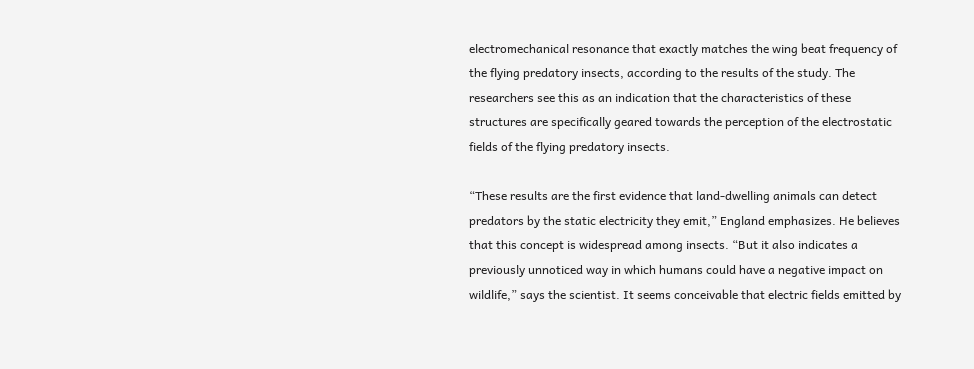electromechanical resonance that exactly matches the wing beat frequency of the flying predatory insects, according to the results of the study. The researchers see this as an indication that the characteristics of these structures are specifically geared towards the perception of the electrostatic fields of the flying predatory insects.

“These results are the first evidence that land-dwelling animals can detect predators by the static electricity they emit,” England emphasizes. He believes that this concept is widespread among insects. “But it also indicates a previously unnoticed way in which humans could have a negative impact on wildlife,” says the scientist. It seems conceivable that electric fields emitted by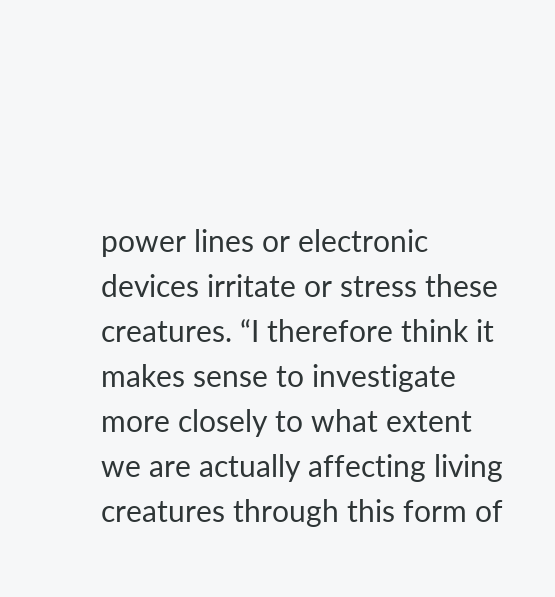power lines or electronic devices irritate or stress these creatures. “I therefore think it makes sense to investigate more closely to what extent we are actually affecting living creatures through this form of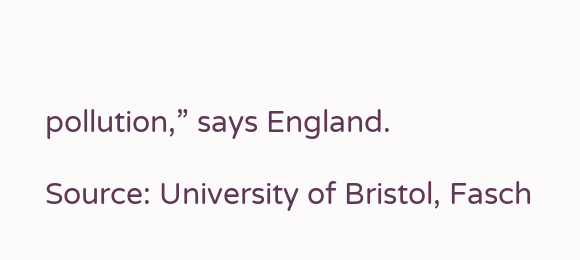pollution,” says England.

Source: University of Bristol, Fasch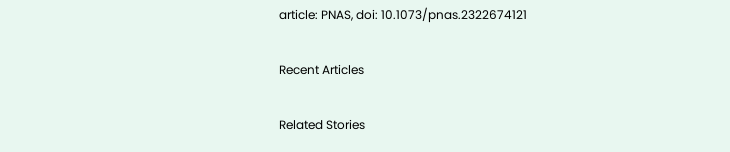article: PNAS, doi: 10.1073/pnas.2322674121

Recent Articles

Related Stories